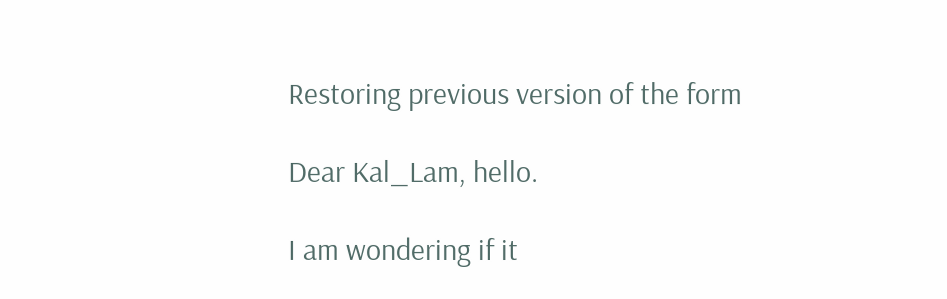Restoring previous version of the form

Dear Kal_Lam, hello.

I am wondering if it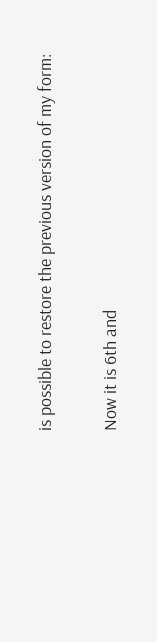is possible to restore the previous version of my form:

Now it is 6th and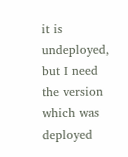it is undeployed, but I need the version which was deployed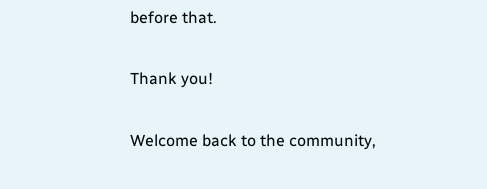before that.

Thank you!

Welcome back to the community,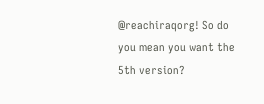@reachiraqorg! So do you mean you want the 5th version?